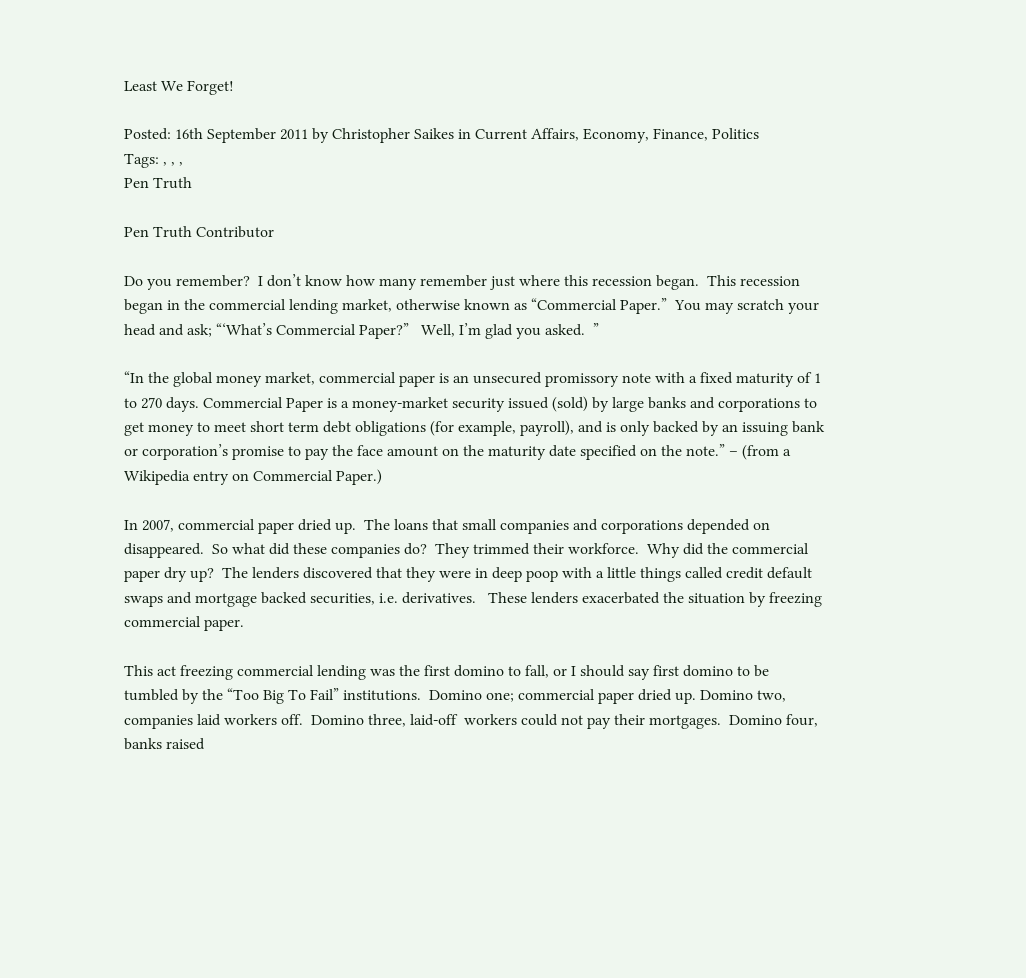Least We Forget!

Posted: 16th September 2011 by Christopher Saikes in Current Affairs, Economy, Finance, Politics
Tags: , , ,
Pen Truth

Pen Truth Contributor

Do you remember?  I don’t know how many remember just where this recession began.  This recession began in the commercial lending market, otherwise known as “Commercial Paper.”  You may scratch your head and ask; “‘What’s Commercial Paper?”   Well, I’m glad you asked.  ”

“In the global money market, commercial paper is an unsecured promissory note with a fixed maturity of 1 to 270 days. Commercial Paper is a money-market security issued (sold) by large banks and corporations to get money to meet short term debt obligations (for example, payroll), and is only backed by an issuing bank or corporation’s promise to pay the face amount on the maturity date specified on the note.” – (from a Wikipedia entry on Commercial Paper.)

In 2007, commercial paper dried up.  The loans that small companies and corporations depended on disappeared.  So what did these companies do?  They trimmed their workforce.  Why did the commercial paper dry up?  The lenders discovered that they were in deep poop with a little things called credit default swaps and mortgage backed securities, i.e. derivatives.   These lenders exacerbated the situation by freezing commercial paper.

This act freezing commercial lending was the first domino to fall, or I should say first domino to be tumbled by the “Too Big To Fail” institutions.  Domino one; commercial paper dried up. Domino two, companies laid workers off.  Domino three, laid-off  workers could not pay their mortgages.  Domino four, banks raised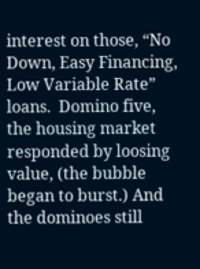interest on those, “No Down, Easy Financing, Low Variable Rate” loans.  Domino five, the housing market responded by loosing value, (the bubble began to burst.) And the dominoes still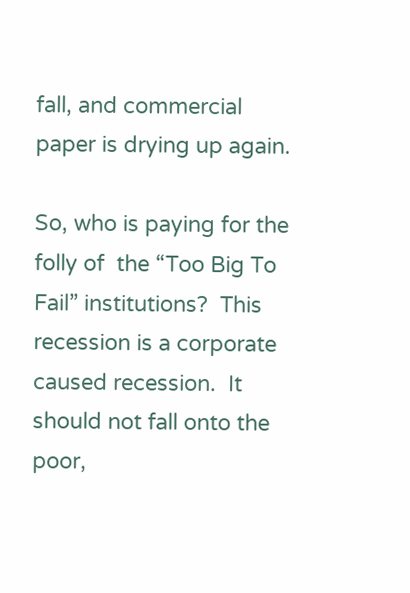fall, and commercial paper is drying up again.

So, who is paying for the folly of  the “Too Big To Fail” institutions?  This recession is a corporate caused recession.  It should not fall onto the poor,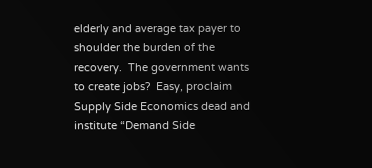elderly and average tax payer to shoulder the burden of the recovery.  The government wants to create jobs?  Easy, proclaim Supply Side Economics dead and institute “Demand Side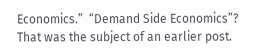Economics.”  “Demand Side Economics”? That was the subject of an earlier post.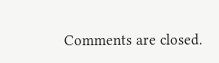Comments are closed.